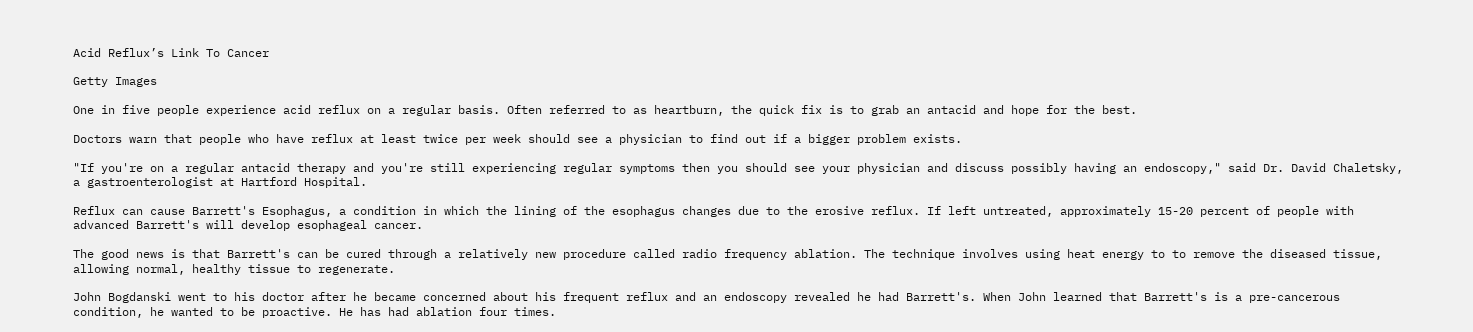Acid Reflux’s Link To Cancer

Getty Images

One in five people experience acid reflux on a regular basis. Often referred to as heartburn, the quick fix is to grab an antacid and hope for the best.

Doctors warn that people who have reflux at least twice per week should see a physician to find out if a bigger problem exists.

"If you're on a regular antacid therapy and you're still experiencing regular symptoms then you should see your physician and discuss possibly having an endoscopy," said Dr. David Chaletsky, a gastroenterologist at Hartford Hospital.

Reflux can cause Barrett's Esophagus, a condition in which the lining of the esophagus changes due to the erosive reflux. If left untreated, approximately 15-20 percent of people with advanced Barrett's will develop esophageal cancer.

The good news is that Barrett's can be cured through a relatively new procedure called radio frequency ablation. The technique involves using heat energy to to remove the diseased tissue, allowing normal, healthy tissue to regenerate.

John Bogdanski went to his doctor after he became concerned about his frequent reflux and an endoscopy revealed he had Barrett's. When John learned that Barrett's is a pre-cancerous condition, he wanted to be proactive. He has had ablation four times.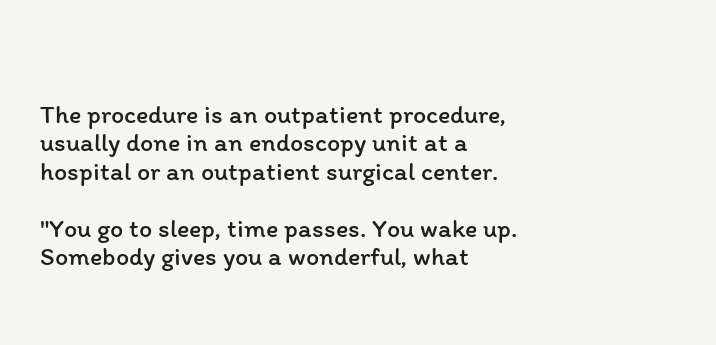The procedure is an outpatient procedure, usually done in an endoscopy unit at a hospital or an outpatient surgical center.

"You go to sleep, time passes. You wake up. Somebody gives you a wonderful, what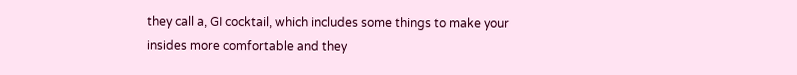they call a, GI cocktail, which includes some things to make your insides more comfortable and they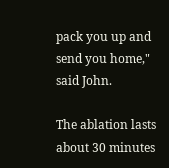pack you up and send you home," said John.

The ablation lasts about 30 minutes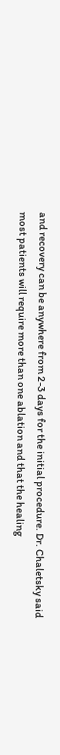and recovery can be anywhere from 2-3 days for the initial procedure. Dr. Chaletsky said most patients will require more than one ablation and that the healing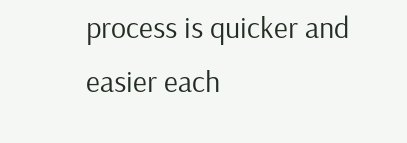process is quicker and easier each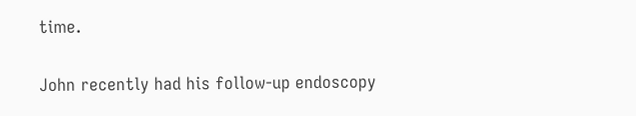time.

John recently had his follow-up endoscopy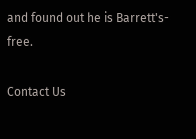and found out he is Barrett's-free.

Contact Us